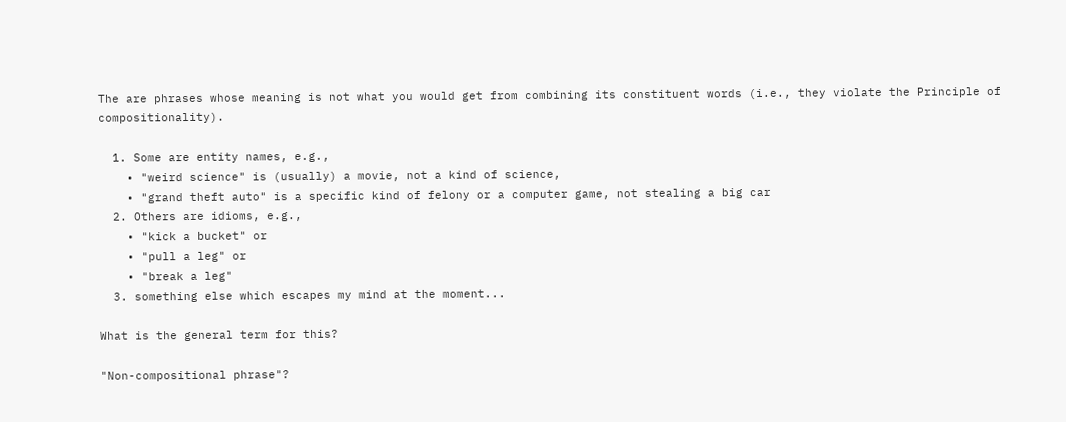The are phrases whose meaning is not what you would get from combining its constituent words (i.e., they violate the Principle of compositionality).

  1. Some are entity names, e.g.,
    • "weird science" is (usually) a movie, not a kind of science,
    • "grand theft auto" is a specific kind of felony or a computer game, not stealing a big car
  2. Others are idioms, e.g.,
    • "kick a bucket" or
    • "pull a leg" or
    • "break a leg"
  3. something else which escapes my mind at the moment...

What is the general term for this?

"Non-compositional phrase"?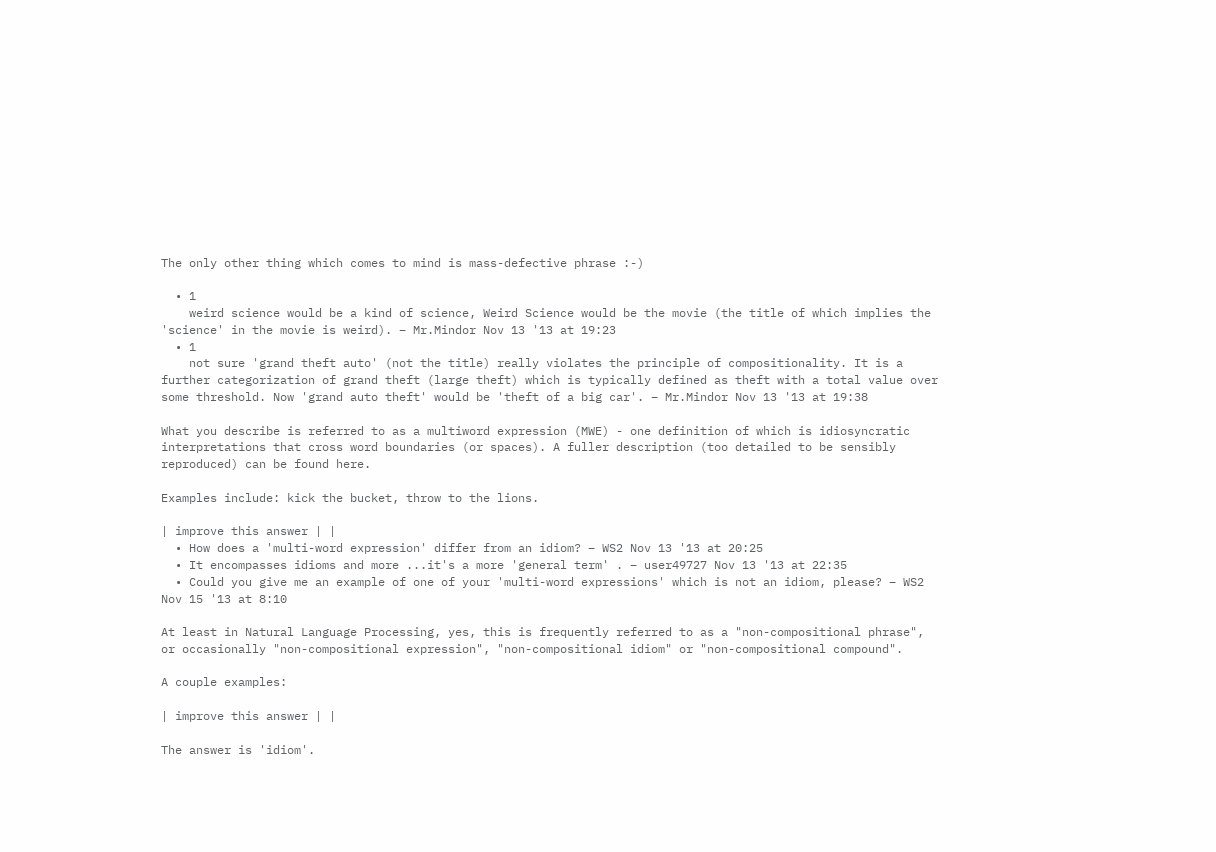The only other thing which comes to mind is mass-defective phrase :-)

  • 1
    weird science would be a kind of science, Weird Science would be the movie (the title of which implies the 'science' in the movie is weird). – Mr.Mindor Nov 13 '13 at 19:23
  • 1
    not sure 'grand theft auto' (not the title) really violates the principle of compositionality. It is a further categorization of grand theft (large theft) which is typically defined as theft with a total value over some threshold. Now 'grand auto theft' would be 'theft of a big car'. – Mr.Mindor Nov 13 '13 at 19:38

What you describe is referred to as a multiword expression (MWE) - one definition of which is idiosyncratic interpretations that cross word boundaries (or spaces). A fuller description (too detailed to be sensibly reproduced) can be found here.

Examples include: kick the bucket, throw to the lions.

| improve this answer | |
  • How does a 'multi-word expression' differ from an idiom? – WS2 Nov 13 '13 at 20:25
  • It encompasses idioms and more ...it's a more 'general term' . – user49727 Nov 13 '13 at 22:35
  • Could you give me an example of one of your 'multi-word expressions' which is not an idiom, please? – WS2 Nov 15 '13 at 8:10

At least in Natural Language Processing, yes, this is frequently referred to as a "non-compositional phrase", or occasionally "non-compositional expression", "non-compositional idiom" or "non-compositional compound".

A couple examples:

| improve this answer | |

The answer is 'idiom'.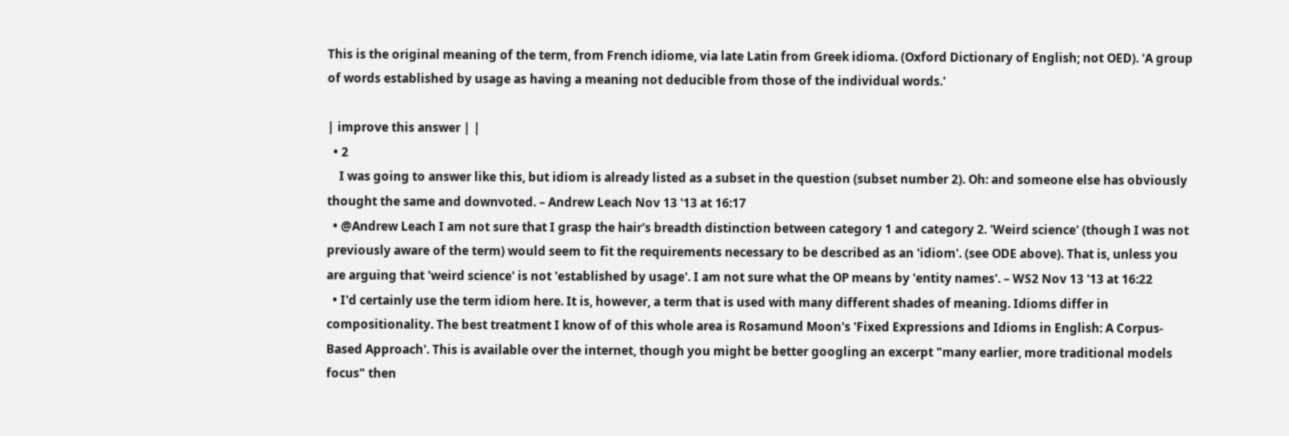This is the original meaning of the term, from French idiome, via late Latin from Greek idioma. (Oxford Dictionary of English; not OED). 'A group of words established by usage as having a meaning not deducible from those of the individual words.'

| improve this answer | |
  • 2
    I was going to answer like this, but idiom is already listed as a subset in the question (subset number 2). Oh: and someone else has obviously thought the same and downvoted. – Andrew Leach Nov 13 '13 at 16:17
  • @Andrew Leach I am not sure that I grasp the hair's breadth distinction between category 1 and category 2. 'Weird science' (though I was not previously aware of the term) would seem to fit the requirements necessary to be described as an 'idiom'. (see ODE above). That is, unless you are arguing that 'weird science' is not 'established by usage'. I am not sure what the OP means by 'entity names'. – WS2 Nov 13 '13 at 16:22
  • I'd certainly use the term idiom here. It is, however, a term that is used with many different shades of meaning. Idioms differ in compositionality. The best treatment I know of of this whole area is Rosamund Moon's 'Fixed Expressions and Idioms in English: A Corpus-Based Approach'. This is available over the internet, though you might be better googling an excerpt "many earlier, more traditional models focus" then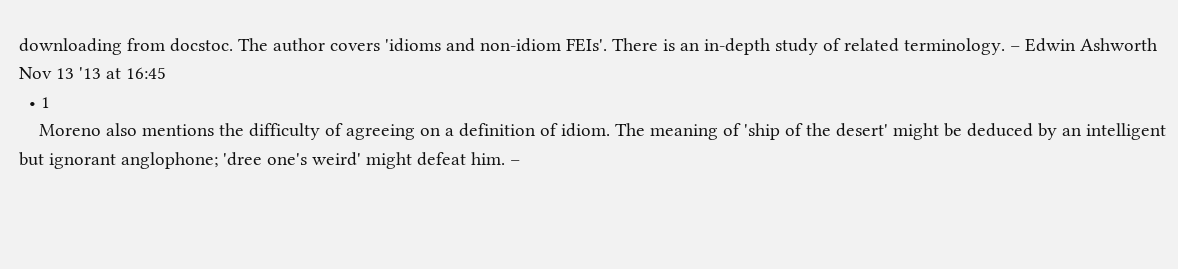downloading from docstoc. The author covers 'idioms and non-idiom FEIs'. There is an in-depth study of related terminology. – Edwin Ashworth Nov 13 '13 at 16:45
  • 1
    Moreno also mentions the difficulty of agreeing on a definition of idiom. The meaning of 'ship of the desert' might be deduced by an intelligent but ignorant anglophone; 'dree one's weird' might defeat him. –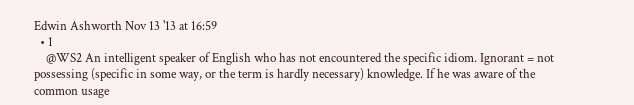Edwin Ashworth Nov 13 '13 at 16:59
  • 1
    @WS2 An intelligent speaker of English who has not encountered the specific idiom. Ignorant = not possessing (specific in some way, or the term is hardly necessary) knowledge. If he was aware of the common usage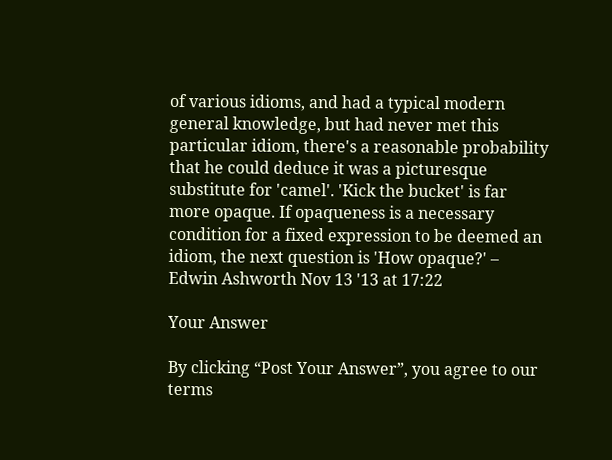of various idioms, and had a typical modern general knowledge, but had never met this particular idiom, there's a reasonable probability that he could deduce it was a picturesque substitute for 'camel'. 'Kick the bucket' is far more opaque. If opaqueness is a necessary condition for a fixed expression to be deemed an idiom, the next question is 'How opaque?' – Edwin Ashworth Nov 13 '13 at 17:22

Your Answer

By clicking “Post Your Answer”, you agree to our terms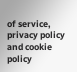of service, privacy policy and cookie policy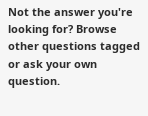Not the answer you're looking for? Browse other questions tagged or ask your own question.